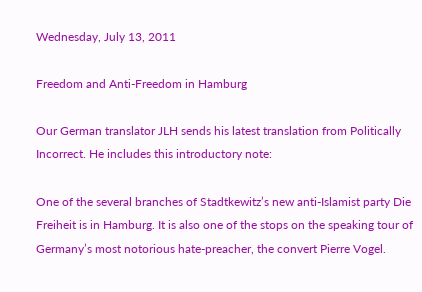Wednesday, July 13, 2011

Freedom and Anti-Freedom in Hamburg

Our German translator JLH sends his latest translation from Politically Incorrect. He includes this introductory note:

One of the several branches of Stadtkewitz’s new anti-Islamist party Die Freiheit is in Hamburg. It is also one of the stops on the speaking tour of Germany’s most notorious hate-preacher, the convert Pierre Vogel.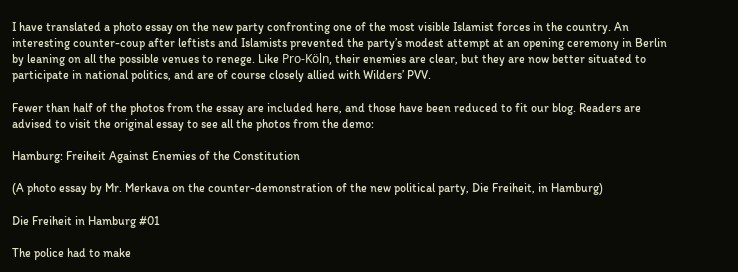I have translated a photo essay on the new party confronting one of the most visible Islamist forces in the country. An interesting counter-coup after leftists and Islamists prevented the party’s modest attempt at an opening ceremony in Berlin by leaning on all the possible venues to renege. Like Pro-Köln, their enemies are clear, but they are now better situated to participate in national politics, and are of course closely allied with Wilders’ PVV.

Fewer than half of the photos from the essay are included here, and those have been reduced to fit our blog. Readers are advised to visit the original essay to see all the photos from the demo:

Hamburg: Freiheit Against Enemies of the Constitution

(A photo essay by Mr. Merkava on the counter-demonstration of the new political party, Die Freiheit, in Hamburg)

Die Freiheit in Hamburg #01

The police had to make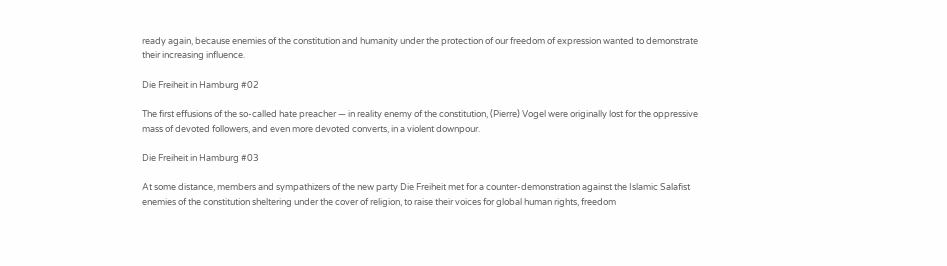ready again, because enemies of the constitution and humanity under the protection of our freedom of expression wanted to demonstrate their increasing influence.

Die Freiheit in Hamburg #02

The first effusions of the so-called hate preacher — in reality enemy of the constitution, (Pierre) Vogel were originally lost for the oppressive mass of devoted followers, and even more devoted converts, in a violent downpour.

Die Freiheit in Hamburg #03

At some distance, members and sympathizers of the new party Die Freiheit met for a counter-demonstration against the Islamic Salafist enemies of the constitution sheltering under the cover of religion, to raise their voices for global human rights, freedom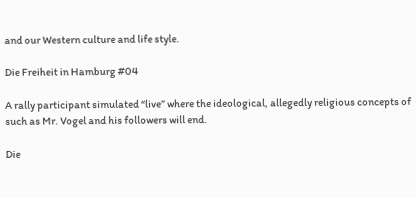and our Western culture and life style.

Die Freiheit in Hamburg #04

A rally participant simulated “live” where the ideological, allegedly religious concepts of such as Mr. Vogel and his followers will end.

Die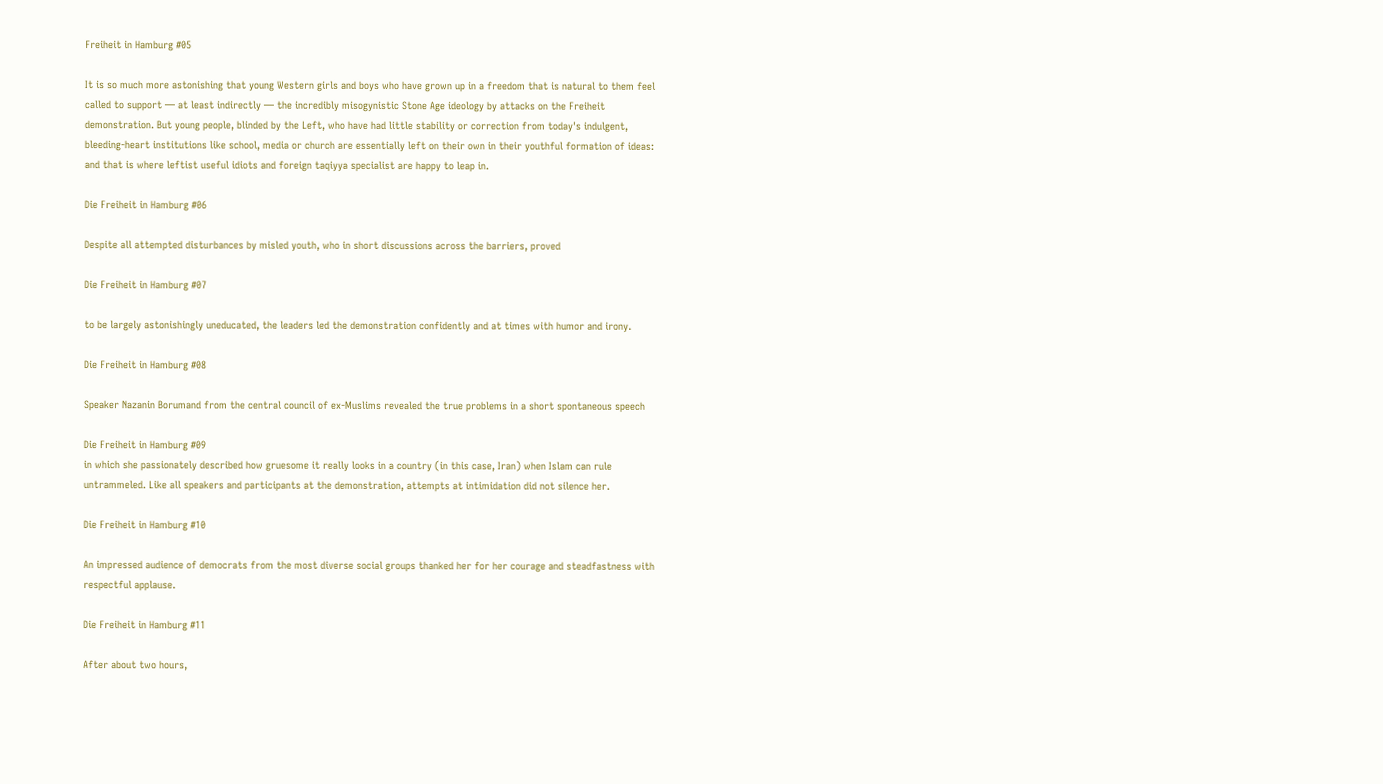Freiheit in Hamburg #05

It is so much more astonishing that young Western girls and boys who have grown up in a freedom that is natural to them feel called to support — at least indirectly — the incredibly misogynistic Stone Age ideology by attacks on the Freiheit demonstration. But young people, blinded by the Left, who have had little stability or correction from today's indulgent, bleeding-heart institutions like school, media or church are essentially left on their own in their youthful formation of ideas: and that is where leftist useful idiots and foreign taqiyya specialist are happy to leap in.

Die Freiheit in Hamburg #06

Despite all attempted disturbances by misled youth, who in short discussions across the barriers, proved

Die Freiheit in Hamburg #07

to be largely astonishingly uneducated, the leaders led the demonstration confidently and at times with humor and irony.

Die Freiheit in Hamburg #08

Speaker Nazanin Borumand from the central council of ex-Muslims revealed the true problems in a short spontaneous speech

Die Freiheit in Hamburg #09
in which she passionately described how gruesome it really looks in a country (in this case, Iran) when Islam can rule untrammeled. Like all speakers and participants at the demonstration, attempts at intimidation did not silence her.

Die Freiheit in Hamburg #10

An impressed audience of democrats from the most diverse social groups thanked her for her courage and steadfastness with respectful applause.

Die Freiheit in Hamburg #11

After about two hours,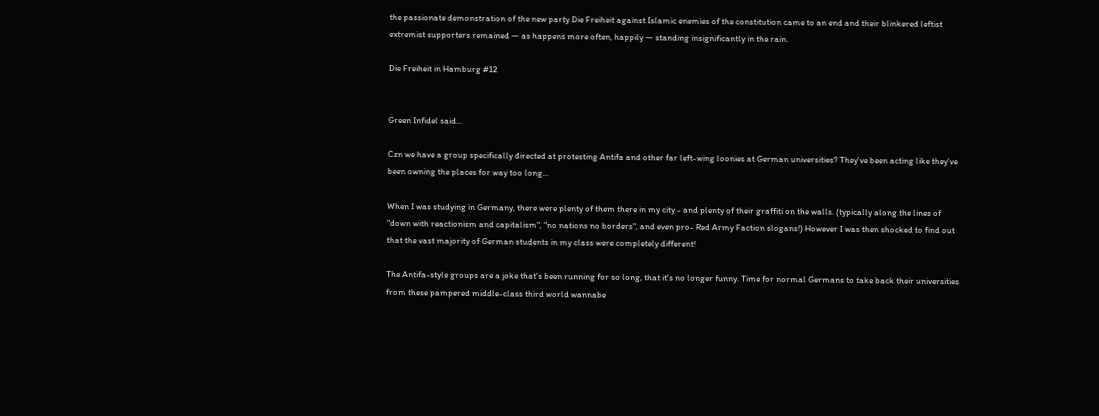the passionate demonstration of the new party Die Freiheit against Islamic enemies of the constitution came to an end and their blinkered leftist extremist supporters remained — as happens more often, happily — standing insignificantly in the rain.

Die Freiheit in Hamburg #12


Green Infidel said...

Czn we have a group specifically directed at protesting Antifa and other far left-wing loonies at German universities? They've been acting like they've been owning the places for way too long...

When I was studying in Germany, there were plenty of them there in my city - and plenty of their graffiti on the walls. (typically along the lines of "down with reactionism and capitalism", "no nations no borders", and even pro- Red Army Faction slogans!) However I was then shocked to find out that the vast majority of German students in my class were completely different!

The Antifa-style groups are a joke that's been running for so long, that it's no longer funny. Time for normal Germans to take back their universities from these pampered middle-class third world wannabe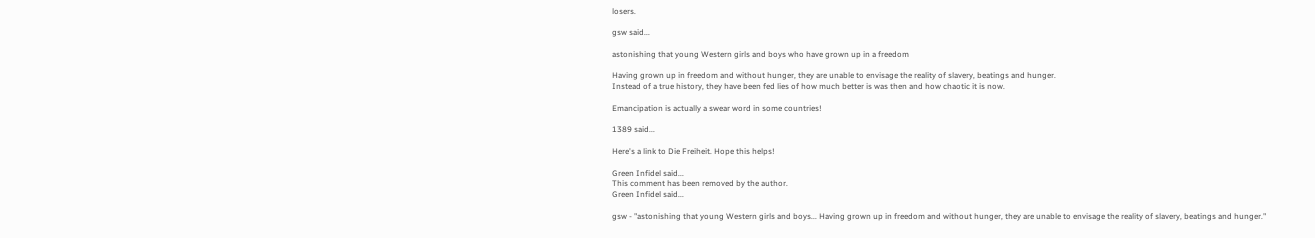losers.

gsw said...

astonishing that young Western girls and boys who have grown up in a freedom

Having grown up in freedom and without hunger, they are unable to envisage the reality of slavery, beatings and hunger.
Instead of a true history, they have been fed lies of how much better is was then and how chaotic it is now.

Emancipation is actually a swear word in some countries!

1389 said...

Here's a link to Die Freiheit. Hope this helps!

Green Infidel said...
This comment has been removed by the author.
Green Infidel said...

gsw - "astonishing that young Western girls and boys... Having grown up in freedom and without hunger, they are unable to envisage the reality of slavery, beatings and hunger."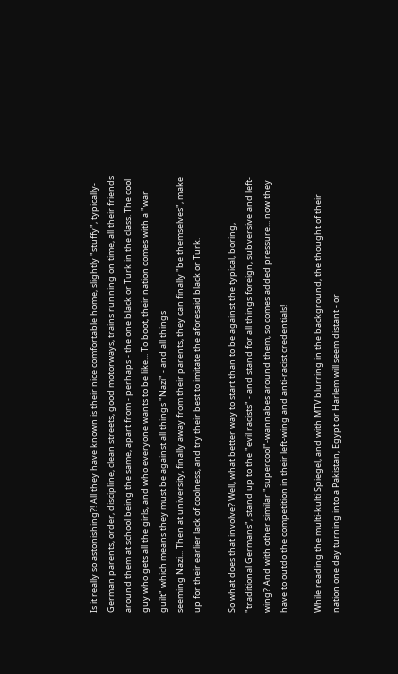Is it really so astonishing?! All they have known is their nice comfortable home, slightly "stuffy", typically-German parents, order, discipline, clean streets, good motorways, trains running on time, all their friends around them at school being the same, apart from - perhaps - the one black or Turk in the class. The cool guy who gets all the girls, and who everyone wants to be like... To boot, their nation comes with a "war guilt" which means they must be against all things "Nazi" - and all things
seeming Nazi... Then at university, finally away from their parents, they can finally "be themselves", make up for their earlier lack of coolness, and try their best to imitate the aforesaid black or Turk.

So what does that involve? Well, what better way to start than to be against the typical, boring, "traditional Germans", stand up to the "evil racists" - and stand for all things foreign, subversive and left-wing? And with other similar "supercool"-wannabes around them, so comes added pressure... now they have to outdo the competition in their left-wing and anti-racist credentials!

While reading the multi-kulti Spiegel, and with MTV blurring in the background, the thought of their nation one day turning into a Pakistan, Egypt or Harlem will seem distant - or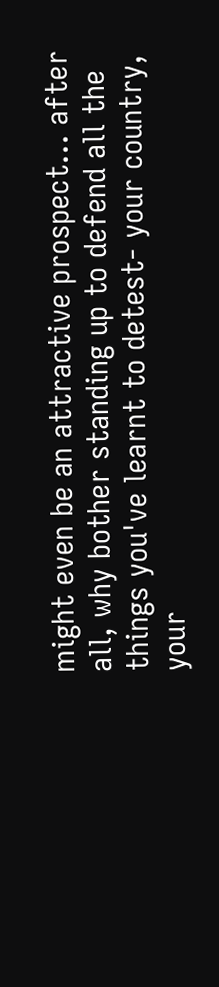might even be an attractive prospect... after all, why bother standing up to defend all the things you've learnt to detest- your country, your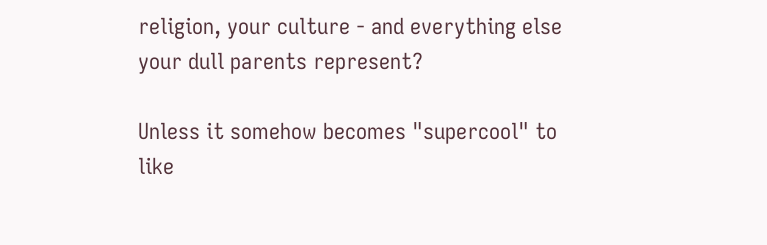religion, your culture - and everything else your dull parents represent?

Unless it somehow becomes "supercool" to like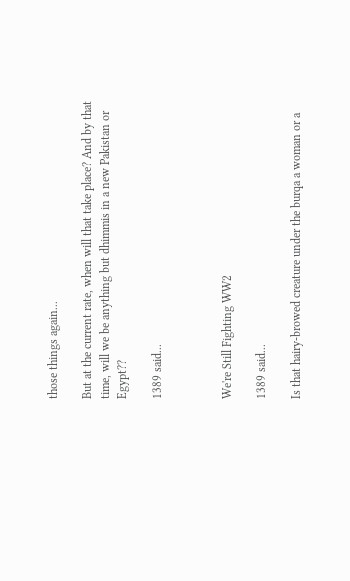those things again...

But at the current rate, when will that take place? And by that time, will we be anything but dhimmis in a new Pakistan or Egypt??

1389 said...



We're Still Fighting WW2

1389 said...

Is that hairy-browed creature under the burqa a woman or a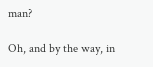man?

Oh, and by the way, in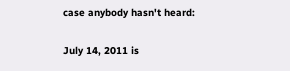case anybody hasn't heard:

July 14, 2011 is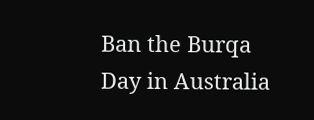Ban the Burqa Day in Australia